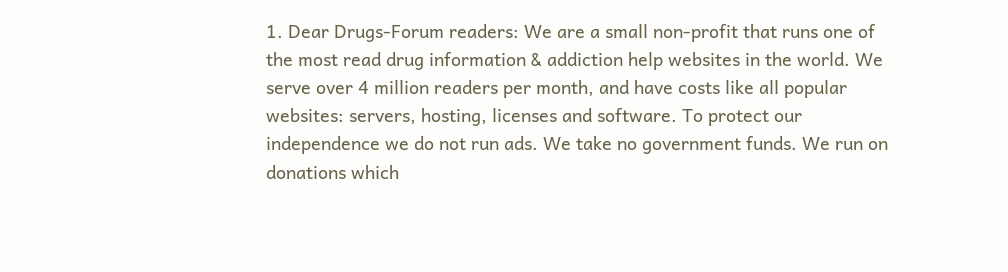1. Dear Drugs-Forum readers: We are a small non-profit that runs one of the most read drug information & addiction help websites in the world. We serve over 4 million readers per month, and have costs like all popular websites: servers, hosting, licenses and software. To protect our independence we do not run ads. We take no government funds. We run on donations which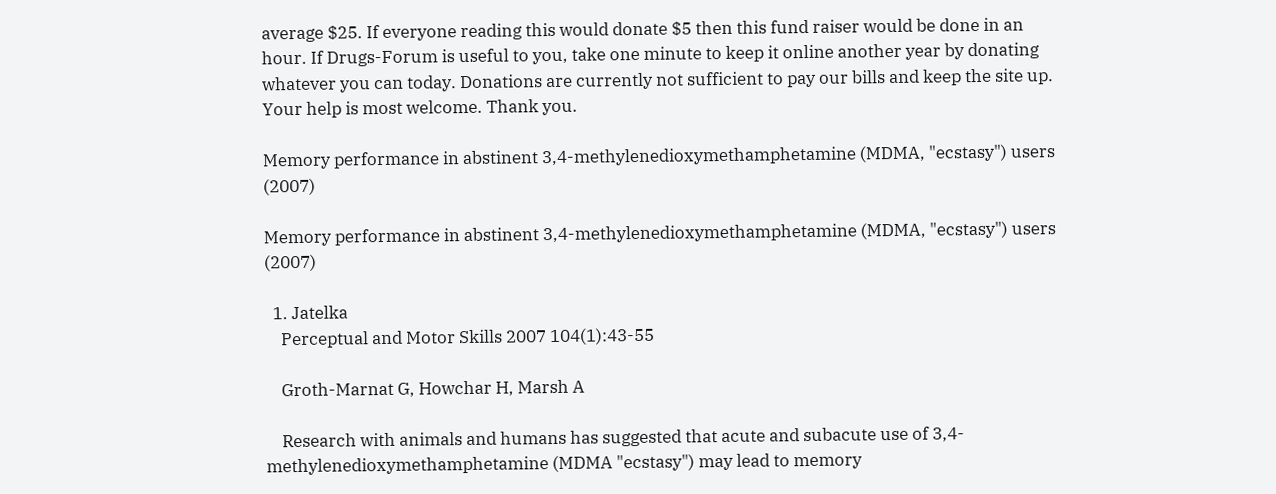average $25. If everyone reading this would donate $5 then this fund raiser would be done in an hour. If Drugs-Forum is useful to you, take one minute to keep it online another year by donating whatever you can today. Donations are currently not sufficient to pay our bills and keep the site up. Your help is most welcome. Thank you.

Memory performance in abstinent 3,4-methylenedioxymethamphetamine (MDMA, "ecstasy") users (2007)

Memory performance in abstinent 3,4-methylenedioxymethamphetamine (MDMA, "ecstasy") users (2007)

  1. Jatelka
    Perceptual and Motor Skills 2007 104(1):43-55

    Groth-Marnat G, Howchar H, Marsh A

    Research with animals and humans has suggested that acute and subacute use of 3,4-methylenedioxymethamphetamine (MDMA "ecstasy") may lead to memory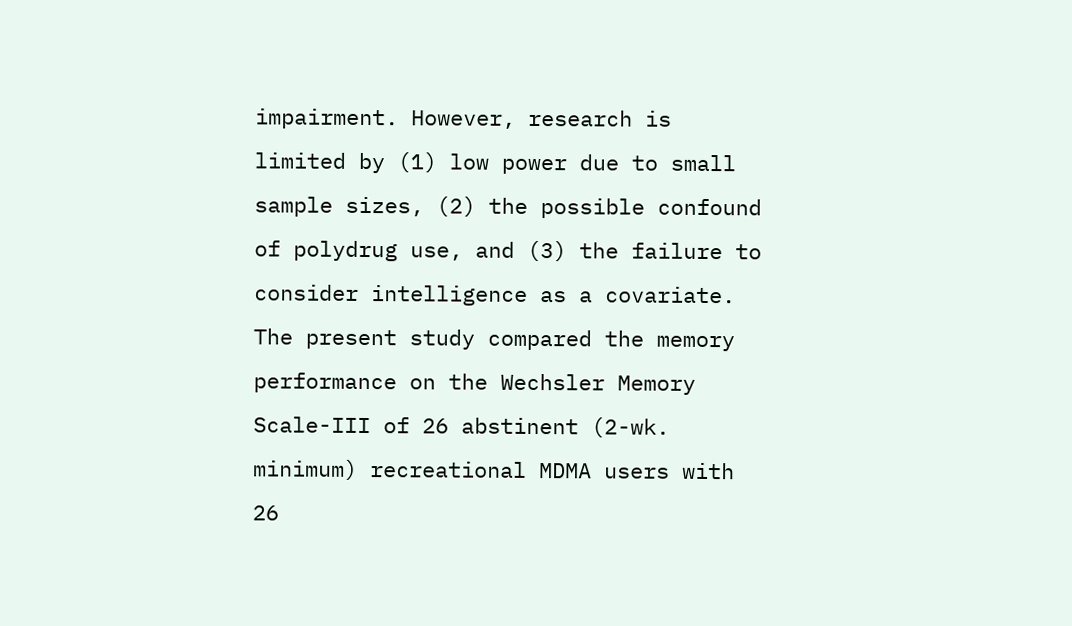impairment. However, research is limited by (1) low power due to small sample sizes, (2) the possible confound of polydrug use, and (3) the failure to consider intelligence as a covariate. The present study compared the memory performance on the Wechsler Memory Scale-III of 26 abstinent (2-wk. minimum) recreational MDMA users with 26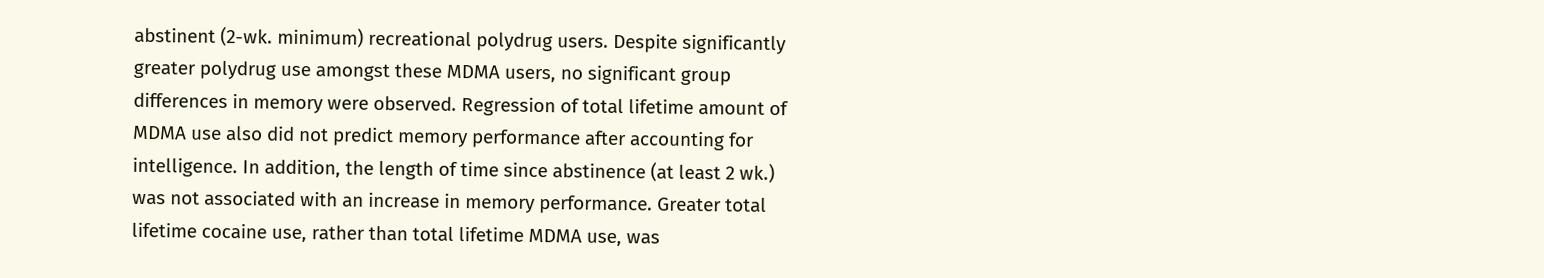abstinent (2-wk. minimum) recreational polydrug users. Despite significantly greater polydrug use amongst these MDMA users, no significant group differences in memory were observed. Regression of total lifetime amount of MDMA use also did not predict memory performance after accounting for intelligence. In addition, the length of time since abstinence (at least 2 wk.) was not associated with an increase in memory performance. Greater total lifetime cocaine use, rather than total lifetime MDMA use, was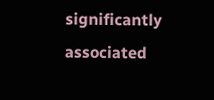significantly associated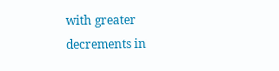with greater decrements in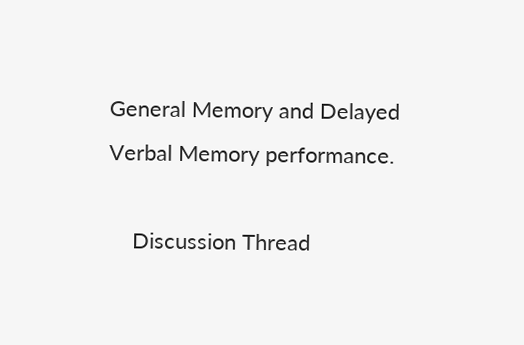General Memory and Delayed Verbal Memory performance.

    Discussion Thread